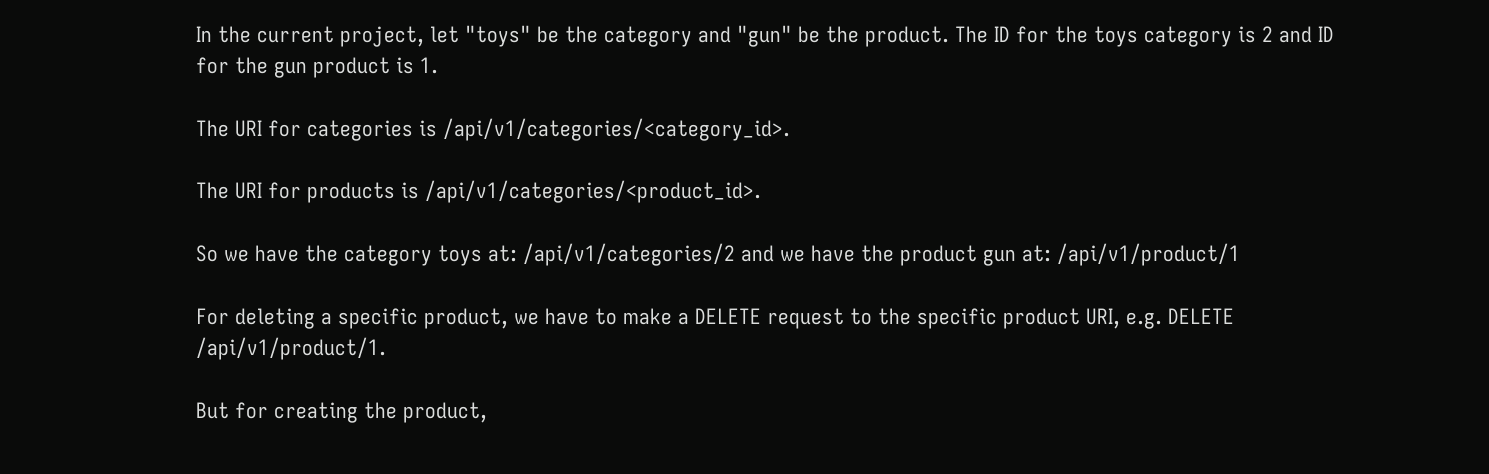In the current project, let "toys" be the category and "gun" be the product. The ID for the toys category is 2 and ID for the gun product is 1.

The URI for categories is /api/v1/categories/<category_id>.

The URI for products is /api/v1/categories/<product_id>.

So we have the category toys at: /api/v1/categories/2 and we have the product gun at: /api/v1/product/1

For deleting a specific product, we have to make a DELETE request to the specific product URI, e.g. DELETE /api/v1/product/1.

But for creating the product,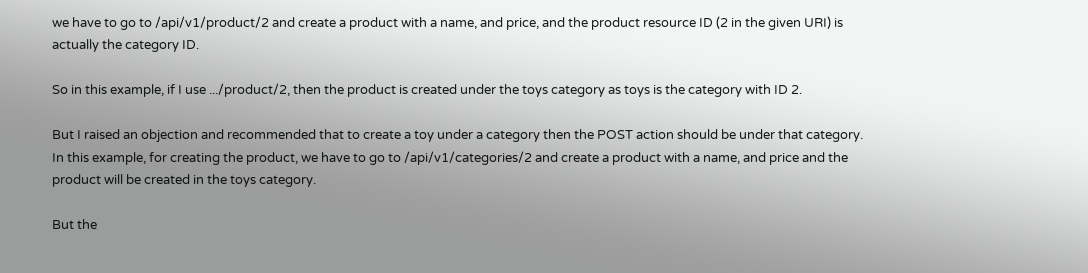we have to go to /api/v1/product/2 and create a product with a name, and price, and the product resource ID (2 in the given URI) is actually the category ID.

So in this example, if I use .../product/2, then the product is created under the toys category as toys is the category with ID 2.

But I raised an objection and recommended that to create a toy under a category then the POST action should be under that category. In this example, for creating the product, we have to go to /api/v1/categories/2 and create a product with a name, and price and the product will be created in the toys category.

But the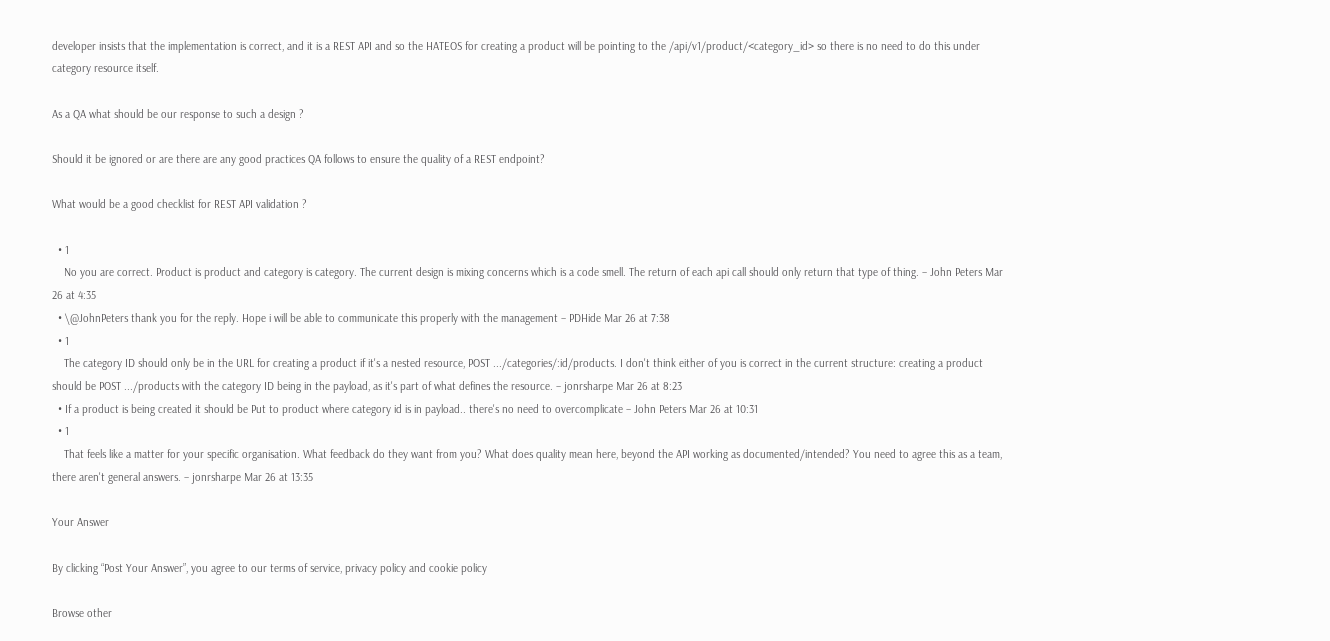developer insists that the implementation is correct, and it is a REST API and so the HATEOS for creating a product will be pointing to the /api/v1/product/<category_id> so there is no need to do this under category resource itself.

As a QA what should be our response to such a design ?

Should it be ignored or are there are any good practices QA follows to ensure the quality of a REST endpoint?

What would be a good checklist for REST API validation ?

  • 1
    No you are correct. Product is product and category is category. The current design is mixing concerns which is a code smell. The return of each api call should only return that type of thing. – John Peters Mar 26 at 4:35
  • \@JohnPeters thank you for the reply. Hope i will be able to communicate this properly with the management – PDHide Mar 26 at 7:38
  • 1
    The category ID should only be in the URL for creating a product if it's a nested resource, POST .../categories/:id/products. I don't think either of you is correct in the current structure: creating a product should be POST .../products with the category ID being in the payload, as it's part of what defines the resource. – jonrsharpe Mar 26 at 8:23
  • If a product is being created it should be Put to product where category id is in payload.. there's no need to overcomplicate – John Peters Mar 26 at 10:31
  • 1
    That feels like a matter for your specific organisation. What feedback do they want from you? What does quality mean here, beyond the API working as documented/intended? You need to agree this as a team, there aren't general answers. – jonrsharpe Mar 26 at 13:35

Your Answer

By clicking “Post Your Answer”, you agree to our terms of service, privacy policy and cookie policy

Browse other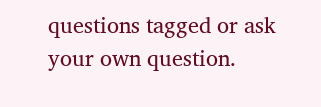questions tagged or ask your own question.